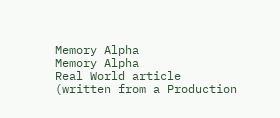Memory Alpha
Memory Alpha
Real World article
(written from a Production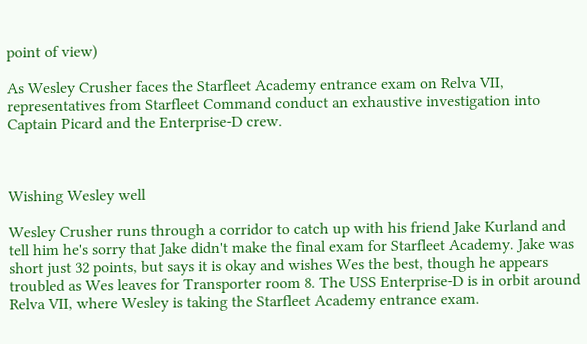point of view)

As Wesley Crusher faces the Starfleet Academy entrance exam on Relva VII, representatives from Starfleet Command conduct an exhaustive investigation into Captain Picard and the Enterprise-D crew.



Wishing Wesley well

Wesley Crusher runs through a corridor to catch up with his friend Jake Kurland and tell him he's sorry that Jake didn't make the final exam for Starfleet Academy. Jake was short just 32 points, but says it is okay and wishes Wes the best, though he appears troubled as Wes leaves for Transporter room 8. The USS Enterprise-D is in orbit around Relva VII, where Wesley is taking the Starfleet Academy entrance exam.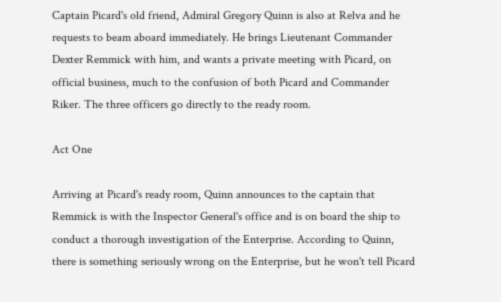Captain Picard's old friend, Admiral Gregory Quinn is also at Relva and he requests to beam aboard immediately. He brings Lieutenant Commander Dexter Remmick with him, and wants a private meeting with Picard, on official business, much to the confusion of both Picard and Commander Riker. The three officers go directly to the ready room.

Act One

Arriving at Picard's ready room, Quinn announces to the captain that Remmick is with the Inspector General's office and is on board the ship to conduct a thorough investigation of the Enterprise. According to Quinn, there is something seriously wrong on the Enterprise, but he won't tell Picard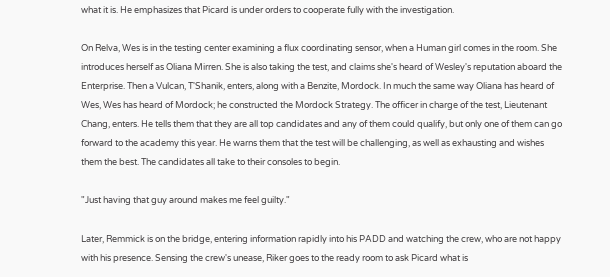what it is. He emphasizes that Picard is under orders to cooperate fully with the investigation.

On Relva, Wes is in the testing center examining a flux coordinating sensor, when a Human girl comes in the room. She introduces herself as Oliana Mirren. She is also taking the test, and claims she's heard of Wesley's reputation aboard the Enterprise. Then a Vulcan, T'Shanik, enters, along with a Benzite, Mordock. In much the same way Oliana has heard of Wes, Wes has heard of Mordock; he constructed the Mordock Strategy. The officer in charge of the test, Lieutenant Chang, enters. He tells them that they are all top candidates and any of them could qualify, but only one of them can go forward to the academy this year. He warns them that the test will be challenging, as well as exhausting and wishes them the best. The candidates all take to their consoles to begin.

"Just having that guy around makes me feel guilty."

Later, Remmick is on the bridge, entering information rapidly into his PADD and watching the crew, who are not happy with his presence. Sensing the crew's unease, Riker goes to the ready room to ask Picard what is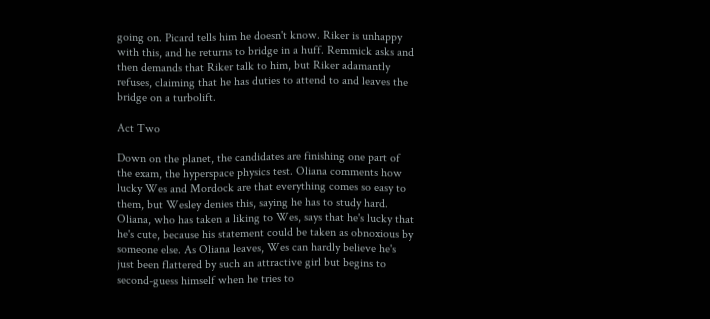going on. Picard tells him he doesn't know. Riker is unhappy with this, and he returns to bridge in a huff. Remmick asks and then demands that Riker talk to him, but Riker adamantly refuses, claiming that he has duties to attend to and leaves the bridge on a turbolift.

Act Two

Down on the planet, the candidates are finishing one part of the exam, the hyperspace physics test. Oliana comments how lucky Wes and Mordock are that everything comes so easy to them, but Wesley denies this, saying he has to study hard. Oliana, who has taken a liking to Wes, says that he's lucky that he's cute, because his statement could be taken as obnoxious by someone else. As Oliana leaves, Wes can hardly believe he's just been flattered by such an attractive girl but begins to second-guess himself when he tries to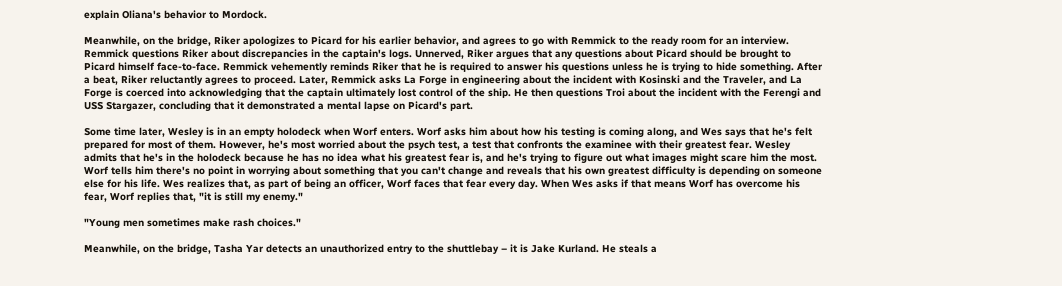explain Oliana's behavior to Mordock.

Meanwhile, on the bridge, Riker apologizes to Picard for his earlier behavior, and agrees to go with Remmick to the ready room for an interview. Remmick questions Riker about discrepancies in the captain's logs. Unnerved, Riker argues that any questions about Picard should be brought to Picard himself face-to-face. Remmick vehemently reminds Riker that he is required to answer his questions unless he is trying to hide something. After a beat, Riker reluctantly agrees to proceed. Later, Remmick asks La Forge in engineering about the incident with Kosinski and the Traveler, and La Forge is coerced into acknowledging that the captain ultimately lost control of the ship. He then questions Troi about the incident with the Ferengi and USS Stargazer, concluding that it demonstrated a mental lapse on Picard's part.

Some time later, Wesley is in an empty holodeck when Worf enters. Worf asks him about how his testing is coming along, and Wes says that he's felt prepared for most of them. However, he's most worried about the psych test, a test that confronts the examinee with their greatest fear. Wesley admits that he's in the holodeck because he has no idea what his greatest fear is, and he's trying to figure out what images might scare him the most. Worf tells him there's no point in worrying about something that you can't change and reveals that his own greatest difficulty is depending on someone else for his life. Wes realizes that, as part of being an officer, Worf faces that fear every day. When Wes asks if that means Worf has overcome his fear, Worf replies that, "it is still my enemy."

"Young men sometimes make rash choices."

Meanwhile, on the bridge, Tasha Yar detects an unauthorized entry to the shuttlebay – it is Jake Kurland. He steals a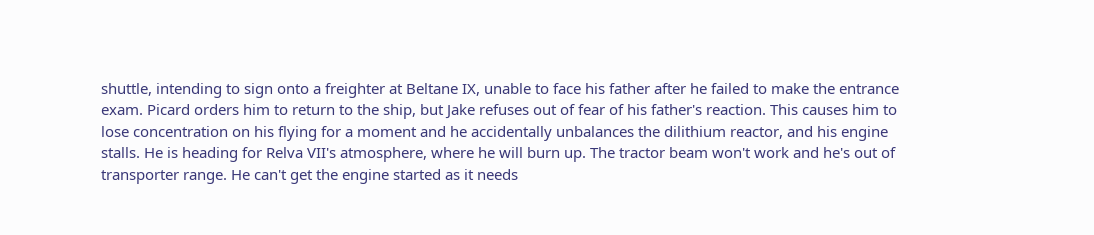shuttle, intending to sign onto a freighter at Beltane IX, unable to face his father after he failed to make the entrance exam. Picard orders him to return to the ship, but Jake refuses out of fear of his father's reaction. This causes him to lose concentration on his flying for a moment and he accidentally unbalances the dilithium reactor, and his engine stalls. He is heading for Relva VII's atmosphere, where he will burn up. The tractor beam won't work and he's out of transporter range. He can't get the engine started as it needs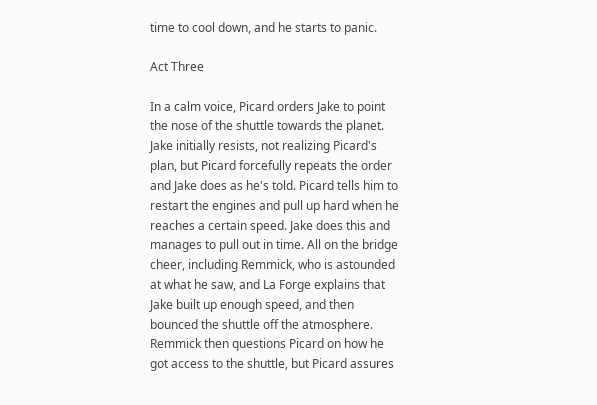time to cool down, and he starts to panic.

Act Three

In a calm voice, Picard orders Jake to point the nose of the shuttle towards the planet. Jake initially resists, not realizing Picard's plan, but Picard forcefully repeats the order and Jake does as he's told. Picard tells him to restart the engines and pull up hard when he reaches a certain speed. Jake does this and manages to pull out in time. All on the bridge cheer, including Remmick, who is astounded at what he saw, and La Forge explains that Jake built up enough speed, and then bounced the shuttle off the atmosphere. Remmick then questions Picard on how he got access to the shuttle, but Picard assures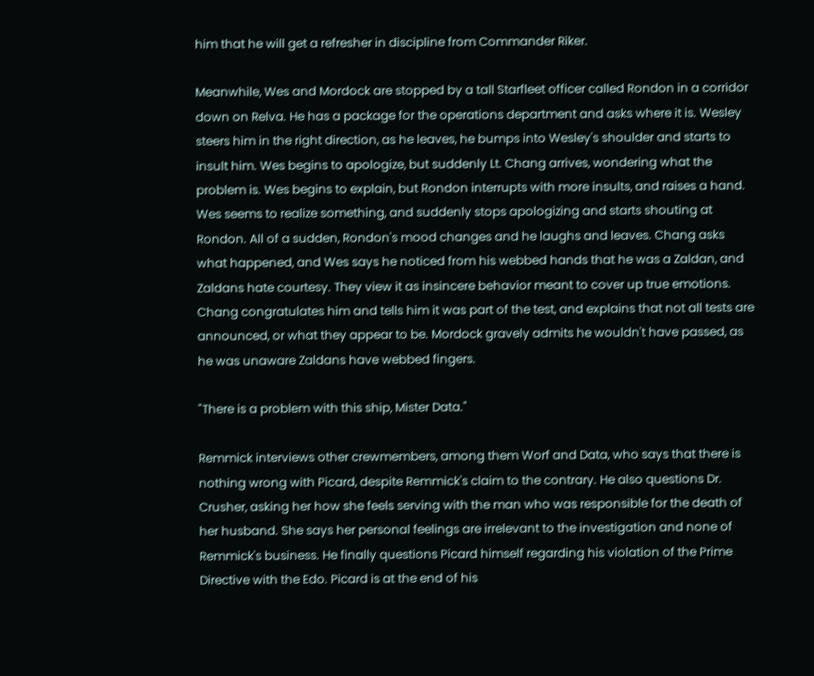him that he will get a refresher in discipline from Commander Riker.

Meanwhile, Wes and Mordock are stopped by a tall Starfleet officer called Rondon in a corridor down on Relva. He has a package for the operations department and asks where it is. Wesley steers him in the right direction, as he leaves, he bumps into Wesley's shoulder and starts to insult him. Wes begins to apologize, but suddenly Lt. Chang arrives, wondering what the problem is. Wes begins to explain, but Rondon interrupts with more insults, and raises a hand. Wes seems to realize something, and suddenly stops apologizing and starts shouting at Rondon. All of a sudden, Rondon's mood changes and he laughs and leaves. Chang asks what happened, and Wes says he noticed from his webbed hands that he was a Zaldan, and Zaldans hate courtesy. They view it as insincere behavior meant to cover up true emotions. Chang congratulates him and tells him it was part of the test, and explains that not all tests are announced, or what they appear to be. Mordock gravely admits he wouldn't have passed, as he was unaware Zaldans have webbed fingers.

"There is a problem with this ship, Mister Data."

Remmick interviews other crewmembers, among them Worf and Data, who says that there is nothing wrong with Picard, despite Remmick's claim to the contrary. He also questions Dr. Crusher, asking her how she feels serving with the man who was responsible for the death of her husband. She says her personal feelings are irrelevant to the investigation and none of Remmick's business. He finally questions Picard himself regarding his violation of the Prime Directive with the Edo. Picard is at the end of his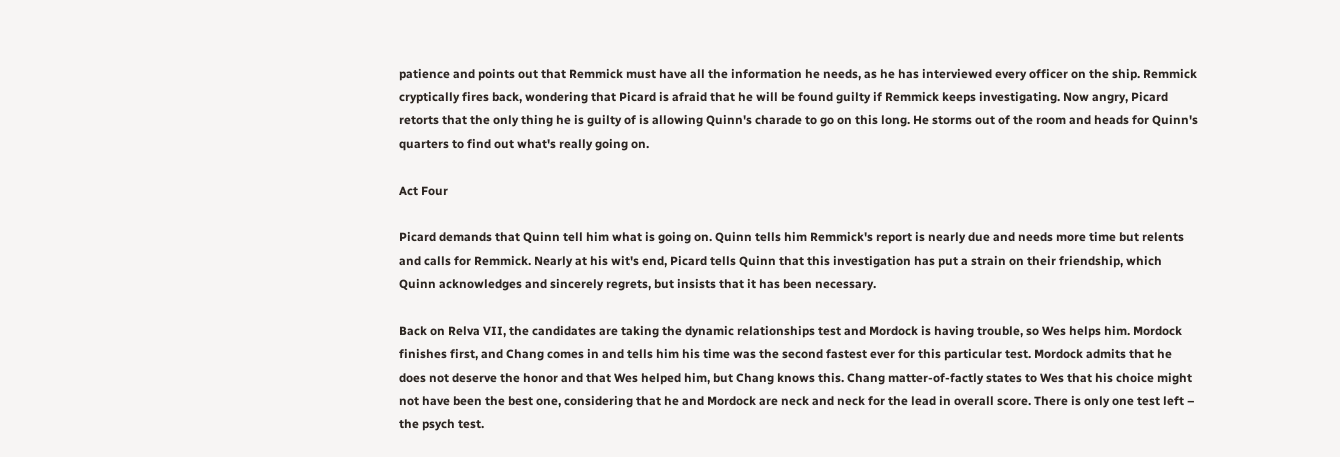patience and points out that Remmick must have all the information he needs, as he has interviewed every officer on the ship. Remmick cryptically fires back, wondering that Picard is afraid that he will be found guilty if Remmick keeps investigating. Now angry, Picard retorts that the only thing he is guilty of is allowing Quinn's charade to go on this long. He storms out of the room and heads for Quinn's quarters to find out what's really going on.

Act Four

Picard demands that Quinn tell him what is going on. Quinn tells him Remmick's report is nearly due and needs more time but relents and calls for Remmick. Nearly at his wit's end, Picard tells Quinn that this investigation has put a strain on their friendship, which Quinn acknowledges and sincerely regrets, but insists that it has been necessary.

Back on Relva VII, the candidates are taking the dynamic relationships test and Mordock is having trouble, so Wes helps him. Mordock finishes first, and Chang comes in and tells him his time was the second fastest ever for this particular test. Mordock admits that he does not deserve the honor and that Wes helped him, but Chang knows this. Chang matter-of-factly states to Wes that his choice might not have been the best one, considering that he and Mordock are neck and neck for the lead in overall score. There is only one test left – the psych test.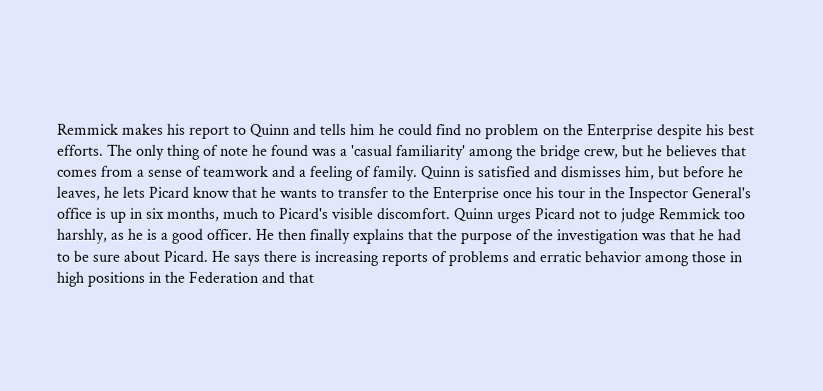Remmick makes his report to Quinn and tells him he could find no problem on the Enterprise despite his best efforts. The only thing of note he found was a 'casual familiarity' among the bridge crew, but he believes that comes from a sense of teamwork and a feeling of family. Quinn is satisfied and dismisses him, but before he leaves, he lets Picard know that he wants to transfer to the Enterprise once his tour in the Inspector General's office is up in six months, much to Picard's visible discomfort. Quinn urges Picard not to judge Remmick too harshly, as he is a good officer. He then finally explains that the purpose of the investigation was that he had to be sure about Picard. He says there is increasing reports of problems and erratic behavior among those in high positions in the Federation and that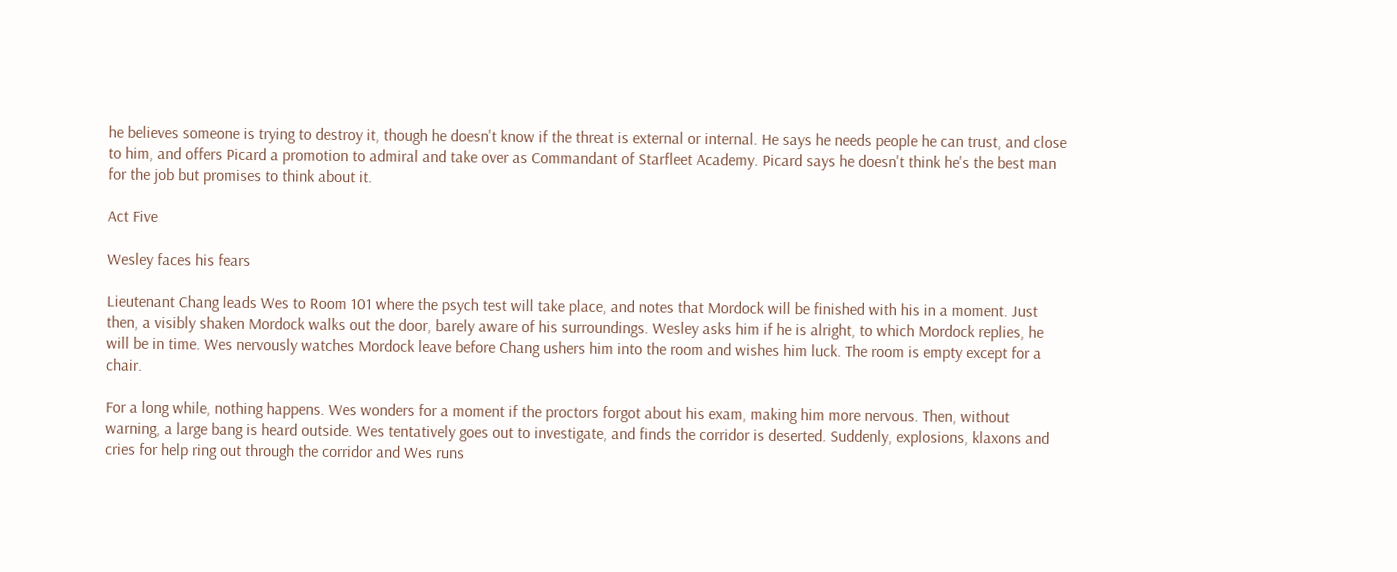he believes someone is trying to destroy it, though he doesn't know if the threat is external or internal. He says he needs people he can trust, and close to him, and offers Picard a promotion to admiral and take over as Commandant of Starfleet Academy. Picard says he doesn't think he's the best man for the job but promises to think about it.

Act Five

Wesley faces his fears

Lieutenant Chang leads Wes to Room 101 where the psych test will take place, and notes that Mordock will be finished with his in a moment. Just then, a visibly shaken Mordock walks out the door, barely aware of his surroundings. Wesley asks him if he is alright, to which Mordock replies, he will be in time. Wes nervously watches Mordock leave before Chang ushers him into the room and wishes him luck. The room is empty except for a chair.

For a long while, nothing happens. Wes wonders for a moment if the proctors forgot about his exam, making him more nervous. Then, without warning, a large bang is heard outside. Wes tentatively goes out to investigate, and finds the corridor is deserted. Suddenly, explosions, klaxons and cries for help ring out through the corridor and Wes runs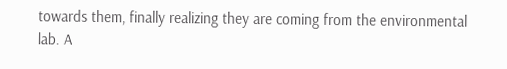towards them, finally realizing they are coming from the environmental lab. A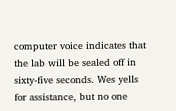computer voice indicates that the lab will be sealed off in sixty-five seconds. Wes yells for assistance, but no one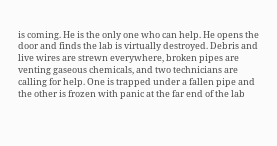is coming. He is the only one who can help. He opens the door and finds the lab is virtually destroyed. Debris and live wires are strewn everywhere, broken pipes are venting gaseous chemicals, and two technicians are calling for help. One is trapped under a fallen pipe and the other is frozen with panic at the far end of the lab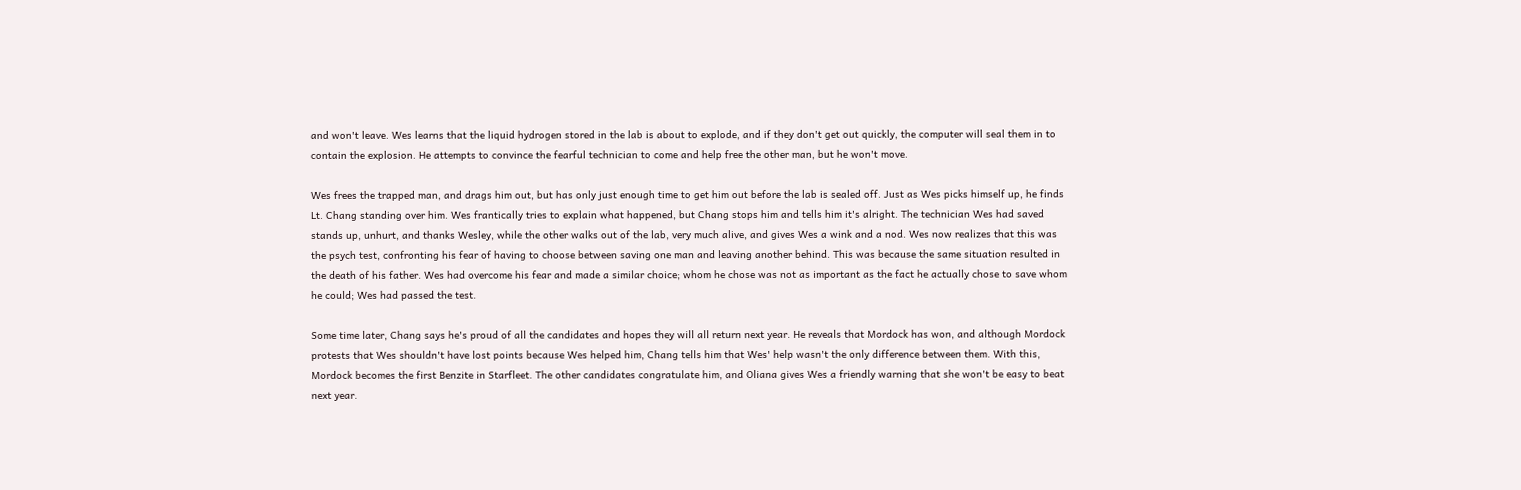and won't leave. Wes learns that the liquid hydrogen stored in the lab is about to explode, and if they don't get out quickly, the computer will seal them in to contain the explosion. He attempts to convince the fearful technician to come and help free the other man, but he won't move.

Wes frees the trapped man, and drags him out, but has only just enough time to get him out before the lab is sealed off. Just as Wes picks himself up, he finds Lt. Chang standing over him. Wes frantically tries to explain what happened, but Chang stops him and tells him it's alright. The technician Wes had saved stands up, unhurt, and thanks Wesley, while the other walks out of the lab, very much alive, and gives Wes a wink and a nod. Wes now realizes that this was the psych test, confronting his fear of having to choose between saving one man and leaving another behind. This was because the same situation resulted in the death of his father. Wes had overcome his fear and made a similar choice; whom he chose was not as important as the fact he actually chose to save whom he could; Wes had passed the test.

Some time later, Chang says he's proud of all the candidates and hopes they will all return next year. He reveals that Mordock has won, and although Mordock protests that Wes shouldn't have lost points because Wes helped him, Chang tells him that Wes' help wasn't the only difference between them. With this, Mordock becomes the first Benzite in Starfleet. The other candidates congratulate him, and Oliana gives Wes a friendly warning that she won't be easy to beat next year.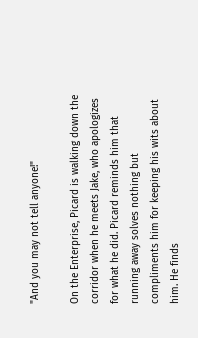"And you may not tell anyone!"

On the Enterprise, Picard is walking down the corridor when he meets Jake, who apologizes for what he did. Picard reminds him that running away solves nothing but compliments him for keeping his wits about him. He finds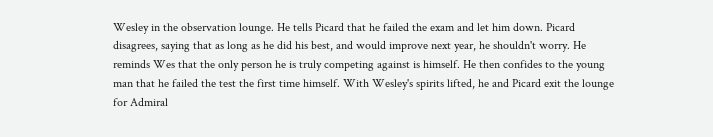Wesley in the observation lounge. He tells Picard that he failed the exam and let him down. Picard disagrees, saying that as long as he did his best, and would improve next year, he shouldn't worry. He reminds Wes that the only person he is truly competing against is himself. He then confides to the young man that he failed the test the first time himself. With Wesley's spirits lifted, he and Picard exit the lounge for Admiral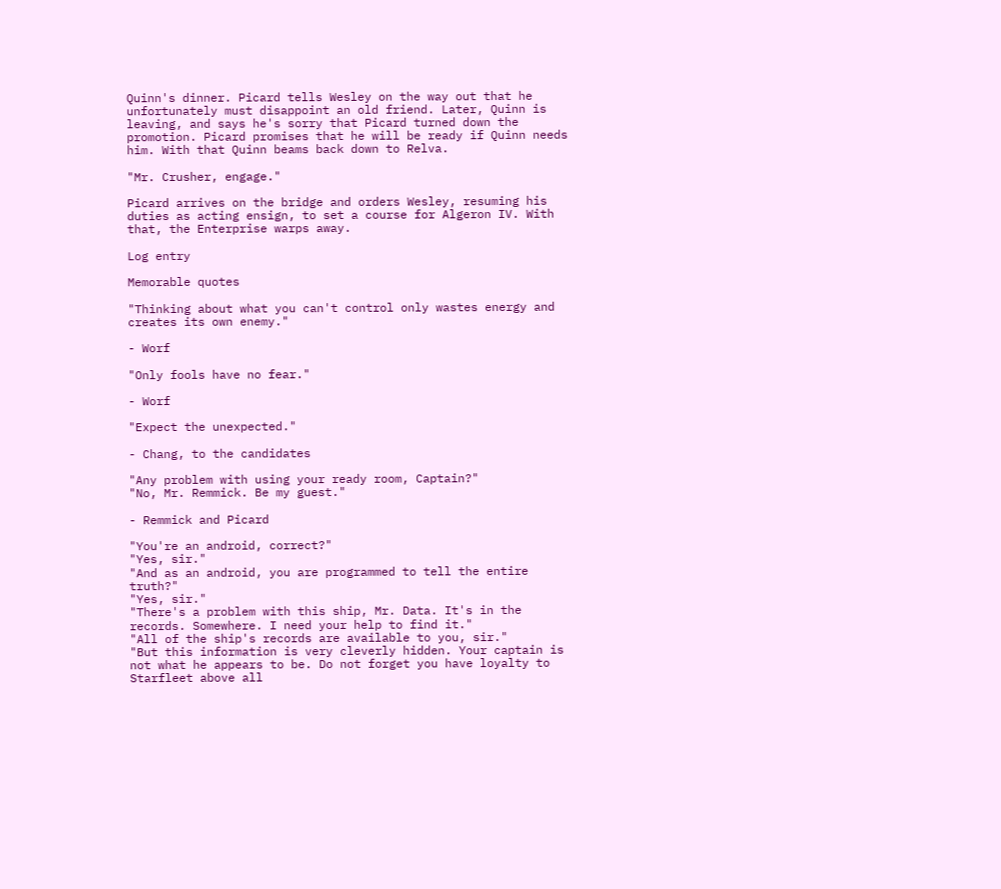Quinn's dinner. Picard tells Wesley on the way out that he unfortunately must disappoint an old friend. Later, Quinn is leaving, and says he's sorry that Picard turned down the promotion. Picard promises that he will be ready if Quinn needs him. With that Quinn beams back down to Relva.

"Mr. Crusher, engage."

Picard arrives on the bridge and orders Wesley, resuming his duties as acting ensign, to set a course for Algeron IV. With that, the Enterprise warps away.

Log entry

Memorable quotes

"Thinking about what you can't control only wastes energy and creates its own enemy."

- Worf

"Only fools have no fear."

- Worf

"Expect the unexpected."

- Chang, to the candidates

"Any problem with using your ready room, Captain?"
"No, Mr. Remmick. Be my guest."

- Remmick and Picard

"You're an android, correct?"
"Yes, sir."
"And as an android, you are programmed to tell the entire truth?"
"Yes, sir."
"There's a problem with this ship, Mr. Data. It's in the records. Somewhere. I need your help to find it."
"All of the ship's records are available to you, sir."
"But this information is very cleverly hidden. Your captain is not what he appears to be. Do not forget you have loyalty to Starfleet above all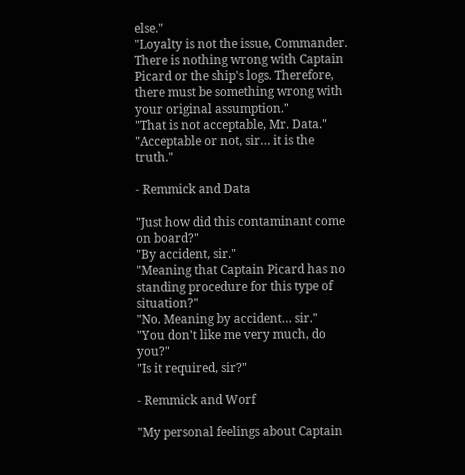else."
"Loyalty is not the issue, Commander. There is nothing wrong with Captain Picard or the ship's logs. Therefore, there must be something wrong with your original assumption."
"That is not acceptable, Mr. Data."
"Acceptable or not, sir… it is the truth."

- Remmick and Data

"Just how did this contaminant come on board?"
"By accident, sir."
"Meaning that Captain Picard has no standing procedure for this type of situation?"
"No. Meaning by accident… sir."
"You don't like me very much, do you?"
"Is it required, sir?"

- Remmick and Worf

"My personal feelings about Captain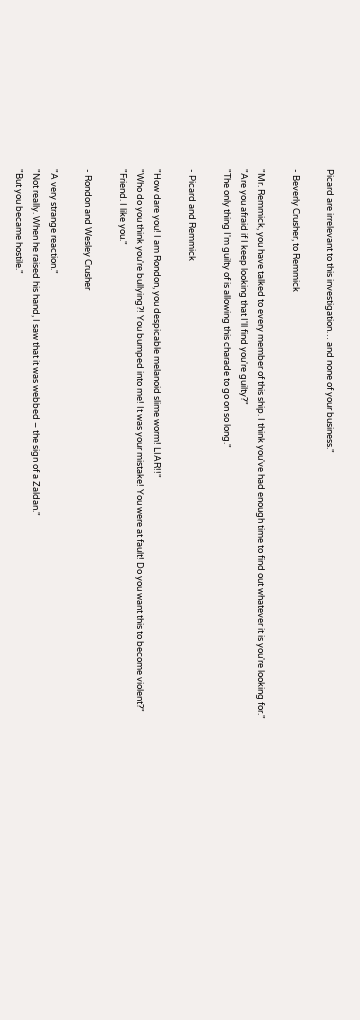Picard are irrelevant to this investigation… and none of your business."

- Beverly Crusher, to Remmick

"Mr. Remmick, you have talked to every member of this ship. I think you've had enough time to find out whatever it is you're looking for."
"Are you afraid if I keep looking that I'll find you're guilty?"
"The only thing I'm guilty of is allowing this charade to go on so long."

- Picard and Remmick

"How dare you! I am Rondon, you despicable melanoid slime worm! LIAR!!"
"Who do you think you're bullying?! You bumped into me! It was your mistake! You were at fault! Do you want this to become violent?"
"Friend. I like you."

- Rondon and Wesley Crusher

"A very strange reaction."
"Not really. When he raised his hand, I saw that it was webbed – the sign of a Zaldan."
"But you became hostile."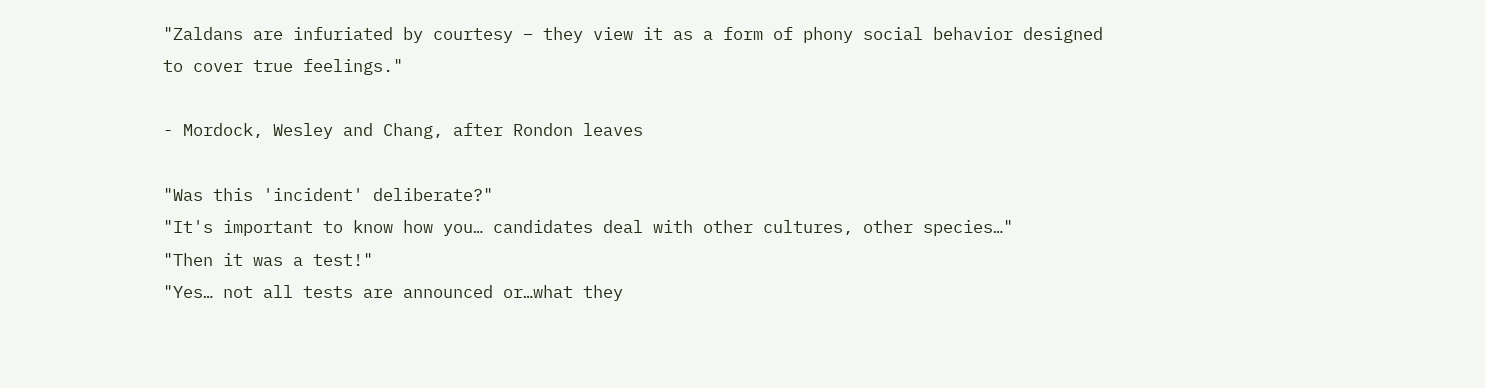"Zaldans are infuriated by courtesy – they view it as a form of phony social behavior designed to cover true feelings."

- Mordock, Wesley and Chang, after Rondon leaves

"Was this 'incident' deliberate?"
"It's important to know how you… candidates deal with other cultures, other species…"
"Then it was a test!"
"Yes… not all tests are announced or…what they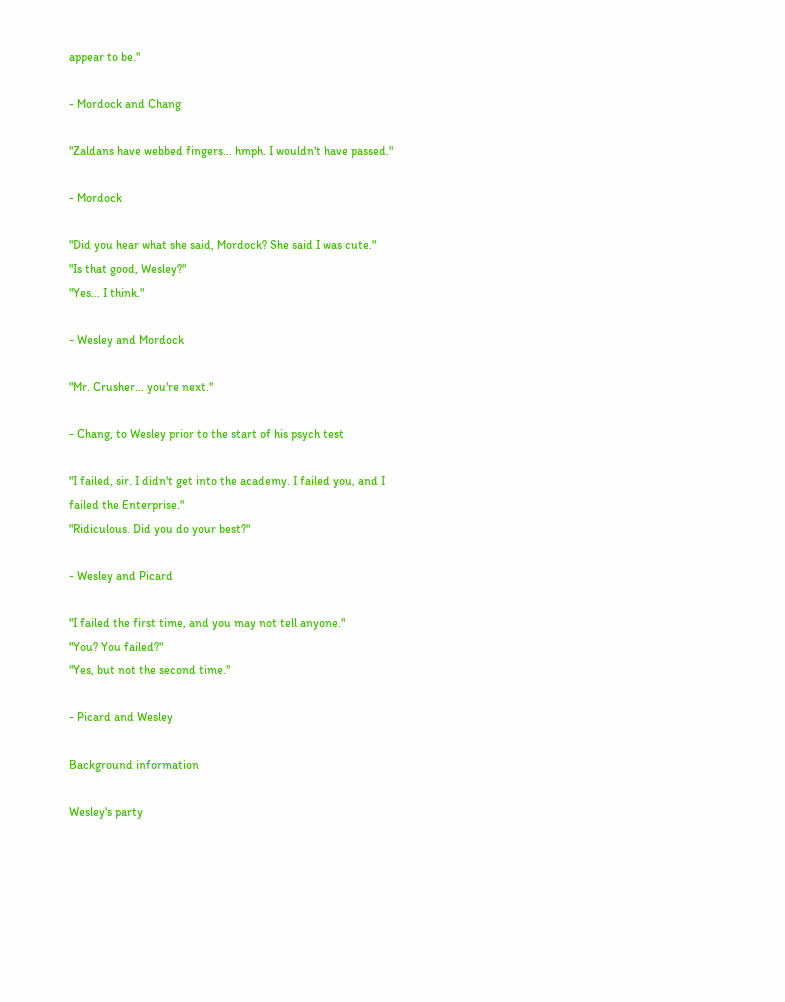appear to be."

- Mordock and Chang

"Zaldans have webbed fingers… hmph. I wouldn't have passed."

- Mordock

"Did you hear what she said, Mordock? She said I was cute."
"Is that good, Wesley?"
"Yes… I think."

- Wesley and Mordock

"Mr. Crusher… you're next."

- Chang, to Wesley prior to the start of his psych test

"I failed, sir. I didn't get into the academy. I failed you, and I failed the Enterprise."
"Ridiculous. Did you do your best?"

- Wesley and Picard

"I failed the first time, and you may not tell anyone."
"You? You failed?"
"Yes, but not the second time."

- Picard and Wesley

Background information

Wesley's party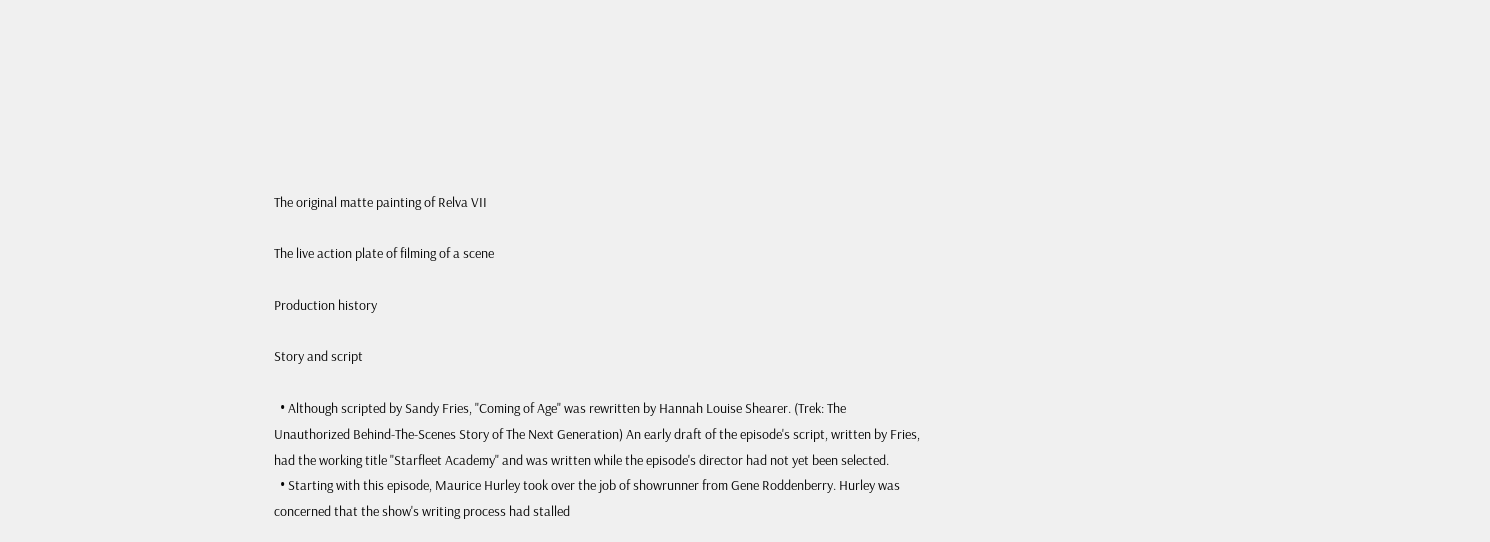The original matte painting of Relva VII

The live action plate of filming of a scene

Production history

Story and script

  • Although scripted by Sandy Fries, "Coming of Age" was rewritten by Hannah Louise Shearer. (Trek: The Unauthorized Behind-The-Scenes Story of The Next Generation) An early draft of the episode's script, written by Fries, had the working title "Starfleet Academy" and was written while the episode's director had not yet been selected.
  • Starting with this episode, Maurice Hurley took over the job of showrunner from Gene Roddenberry. Hurley was concerned that the show's writing process had stalled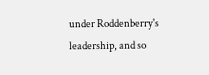under Roddenberry's leadership, and so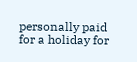personally paid for a holiday for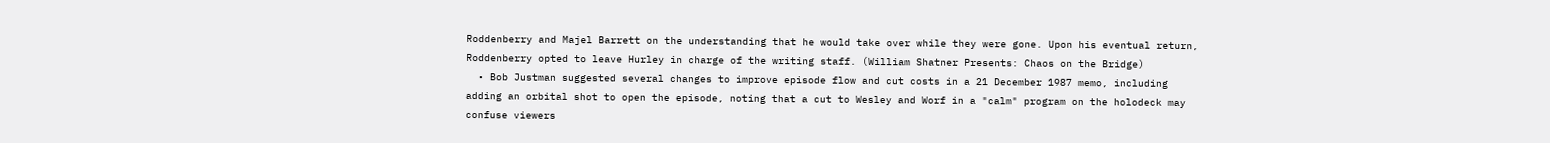Roddenberry and Majel Barrett on the understanding that he would take over while they were gone. Upon his eventual return, Roddenberry opted to leave Hurley in charge of the writing staff. (William Shatner Presents: Chaos on the Bridge)
  • Bob Justman suggested several changes to improve episode flow and cut costs in a 21 December 1987 memo, including adding an orbital shot to open the episode, noting that a cut to Wesley and Worf in a "calm" program on the holodeck may confuse viewers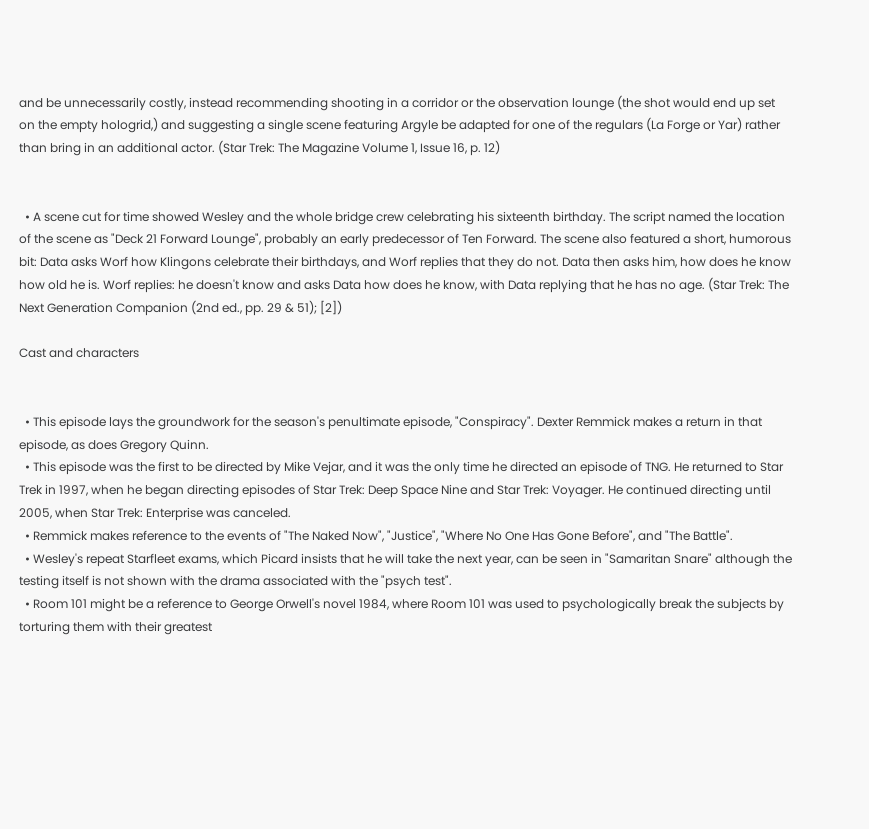and be unnecessarily costly, instead recommending shooting in a corridor or the observation lounge (the shot would end up set on the empty hologrid,) and suggesting a single scene featuring Argyle be adapted for one of the regulars (La Forge or Yar) rather than bring in an additional actor. (Star Trek: The Magazine Volume 1, Issue 16, p. 12)


  • A scene cut for time showed Wesley and the whole bridge crew celebrating his sixteenth birthday. The script named the location of the scene as "Deck 21 Forward Lounge", probably an early predecessor of Ten Forward. The scene also featured a short, humorous bit: Data asks Worf how Klingons celebrate their birthdays, and Worf replies that they do not. Data then asks him, how does he know how old he is. Worf replies: he doesn't know and asks Data how does he know, with Data replying that he has no age. (Star Trek: The Next Generation Companion (2nd ed., pp. 29 & 51); [2])

Cast and characters


  • This episode lays the groundwork for the season's penultimate episode, "Conspiracy". Dexter Remmick makes a return in that episode, as does Gregory Quinn.
  • This episode was the first to be directed by Mike Vejar, and it was the only time he directed an episode of TNG. He returned to Star Trek in 1997, when he began directing episodes of Star Trek: Deep Space Nine and Star Trek: Voyager. He continued directing until 2005, when Star Trek: Enterprise was canceled.
  • Remmick makes reference to the events of "The Naked Now", "Justice", "Where No One Has Gone Before", and "The Battle".
  • Wesley's repeat Starfleet exams, which Picard insists that he will take the next year, can be seen in "Samaritan Snare" although the testing itself is not shown with the drama associated with the "psych test".
  • Room 101 might be a reference to George Orwell's novel 1984, where Room 101 was used to psychologically break the subjects by torturing them with their greatest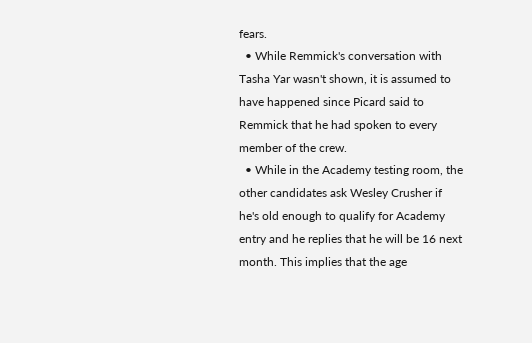fears.
  • While Remmick's conversation with Tasha Yar wasn't shown, it is assumed to have happened since Picard said to Remmick that he had spoken to every member of the crew.
  • While in the Academy testing room, the other candidates ask Wesley Crusher if he's old enough to qualify for Academy entry and he replies that he will be 16 next month. This implies that the age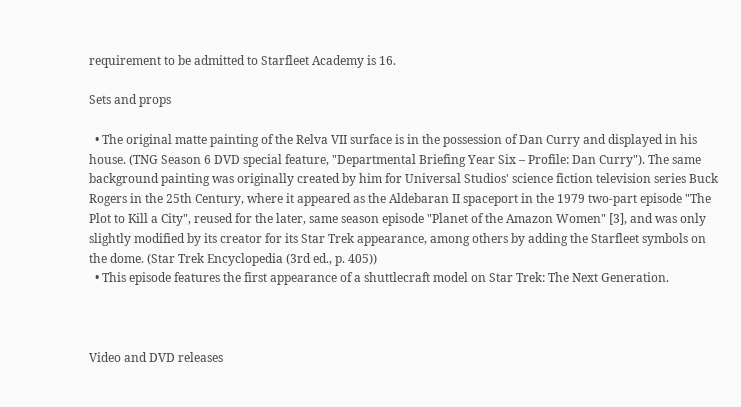requirement to be admitted to Starfleet Academy is 16.

Sets and props

  • The original matte painting of the Relva VII surface is in the possession of Dan Curry and displayed in his house. (TNG Season 6 DVD special feature, "Departmental Briefing Year Six – Profile: Dan Curry"). The same background painting was originally created by him for Universal Studios' science fiction television series Buck Rogers in the 25th Century, where it appeared as the Aldebaran II spaceport in the 1979 two-part episode "The Plot to Kill a City", reused for the later, same season episode "Planet of the Amazon Women" [3], and was only slightly modified by its creator for its Star Trek appearance, among others by adding the Starfleet symbols on the dome. (Star Trek Encyclopedia (3rd ed., p. 405))
  • This episode features the first appearance of a shuttlecraft model on Star Trek: The Next Generation.



Video and DVD releases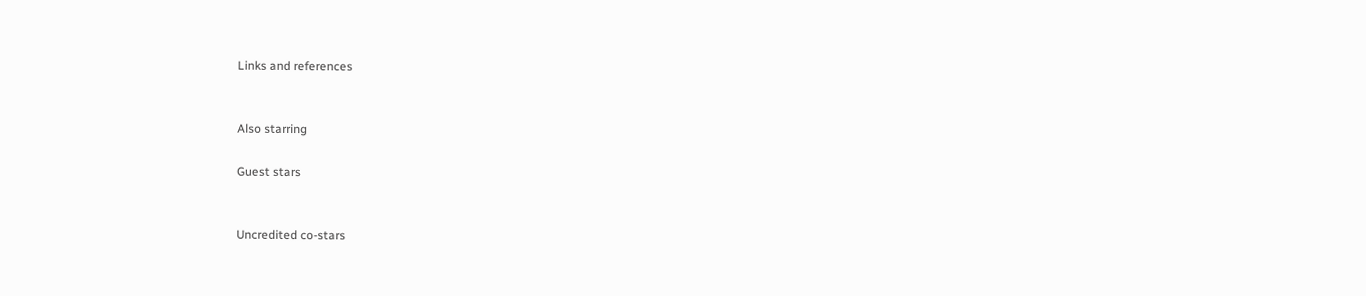Links and references


Also starring

Guest stars


Uncredited co-stars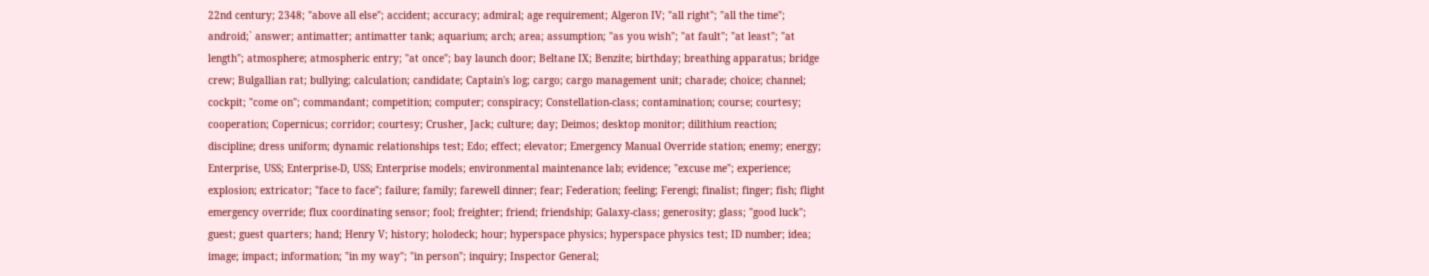22nd century; 2348; "above all else"; accident; accuracy; admiral; age requirement; Algeron IV; "all right"; "all the time"; android;` answer; antimatter; antimatter tank; aquarium; arch; area; assumption; "as you wish"; "at fault"; "at least"; "at length"; atmosphere; atmospheric entry; "at once"; bay launch door; Beltane IX; Benzite; birthday; breathing apparatus; bridge crew; Bulgallian rat; bullying; calculation; candidate; Captain's log; cargo; cargo management unit; charade; choice; channel; cockpit; "come on"; commandant; competition; computer; conspiracy; Constellation-class; contamination; course; courtesy; cooperation; Copernicus; corridor; courtesy; Crusher, Jack; culture; day; Deimos; desktop monitor; dilithium reaction; discipline; dress uniform; dynamic relationships test; Edo; effect; elevator; Emergency Manual Override station; enemy; energy; Enterprise, USS; Enterprise-D, USS; Enterprise models; environmental maintenance lab; evidence; "excuse me"; experience; explosion; extricator; "face to face"; failure; family; farewell dinner; fear; Federation; feeling; Ferengi; finalist; finger; fish; flight emergency override; flux coordinating sensor; fool; freighter; friend; friendship; Galaxy-class; generosity; glass; "good luck"; guest; guest quarters; hand; Henry V; history; holodeck; hour; hyperspace physics; hyperspace physics test; ID number; idea; image; impact; information; "in my way"; "in person"; inquiry; Inspector General;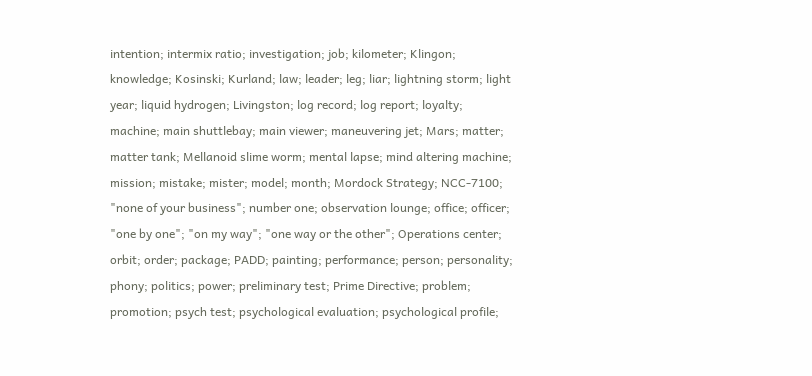intention; intermix ratio; investigation; job; kilometer; Klingon; knowledge; Kosinski; Kurland; law; leader; leg; liar; lightning storm; light year; liquid hydrogen; Livingston; log record; log report; loyalty; machine; main shuttlebay; main viewer; maneuvering jet; Mars; matter; matter tank; Mellanoid slime worm; mental lapse; mind altering machine; mission; mistake; mister; model; month; Mordock Strategy; NCC-7100; "none of your business"; number one; observation lounge; office; officer; "one by one"; "on my way"; "one way or the other"; Operations center; orbit; order; package; PADD; painting; performance; person; personality; phony; politics; power; preliminary test; Prime Directive; problem; promotion; psych test; psychological evaluation; psychological profile;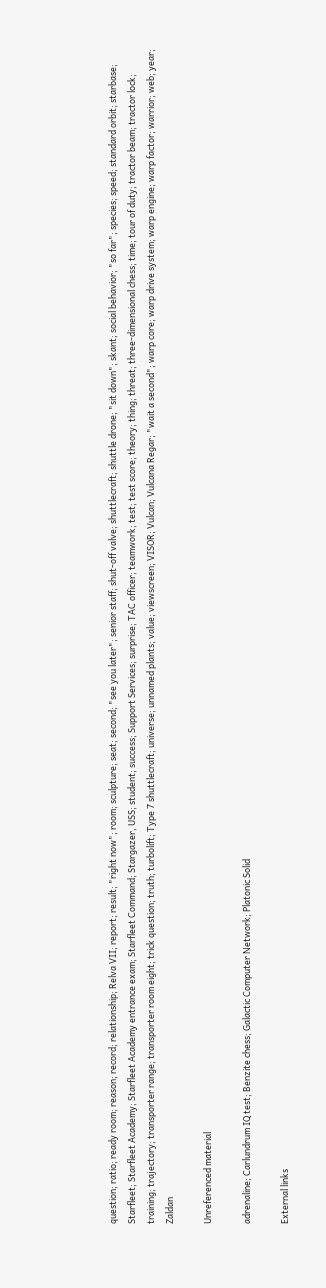question; ratio; ready room; reason; record; relationship; Relva VII; report; result; "right now"; room; sculpture; seat; second; "see you later"; senior staff; shut-off valve; shuttlecraft; shuttle drone; "sit down"; skant; social behavior; "so far"; species; speed; standard orbit; starbase; Starfleet; Starfleet Academy; Starfleet Academy entrance exam; Starfleet Command; Stargazer, USS; student; success; Support Services; surprise; TAC officer; teamwork; test; test score; theory; thing; threat; three-dimensional chess; time; tour of duty; tractor beam; tractor lock; training; trajectory; transporter range; transporter room eight; trick question; truth; turbolift; Type 7 shuttlecraft; universe; unnamed plants; value; viewscreen; VISOR; Vulcan; Vulcana Regar; "wait a second"; warp core; warp drive system; warp engine; warp factor; warrior; web; year; Zaldan

Unreferenced material

adrenaline; Carlundrum IQ test; Benzite chess; Galactic Computer Network; Platonic Solid

External links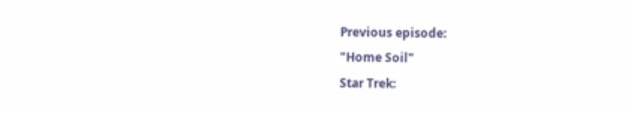Previous episode:
"Home Soil"
Star Trek: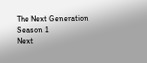The Next Generation
Season 1
Next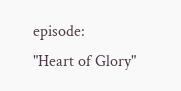episode:
"Heart of Glory"